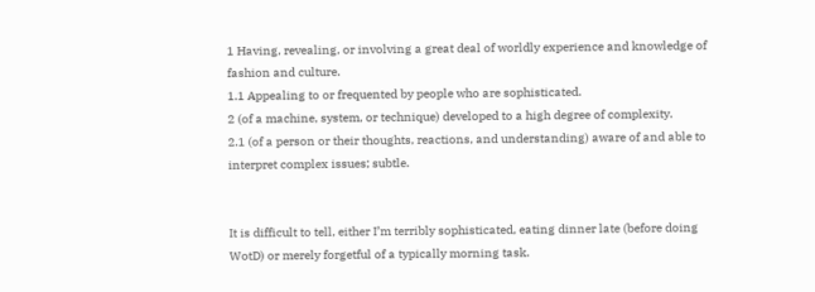1 Having, revealing, or involving a great deal of worldly experience and knowledge of fashion and culture.
1.1 Appealing to or frequented by people who are sophisticated.
2 (of a machine, system, or technique) developed to a high degree of complexity.
2.1 (of a person or their thoughts, reactions, and understanding) aware of and able to interpret complex issues; subtle.


It is difficult to tell, either I’m terribly sophisticated, eating dinner late (before doing WotD) or merely forgetful of a typically morning task.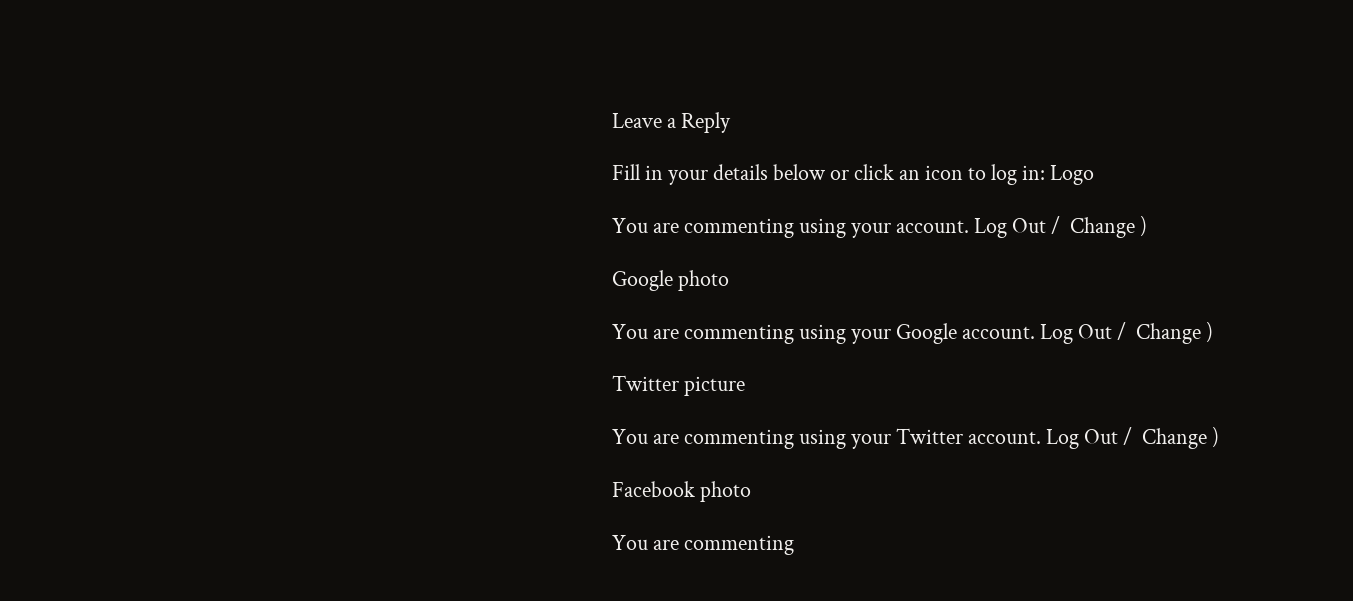Leave a Reply

Fill in your details below or click an icon to log in: Logo

You are commenting using your account. Log Out /  Change )

Google photo

You are commenting using your Google account. Log Out /  Change )

Twitter picture

You are commenting using your Twitter account. Log Out /  Change )

Facebook photo

You are commenting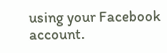using your Facebook account.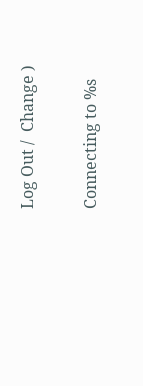Log Out /  Change )

Connecting to %s